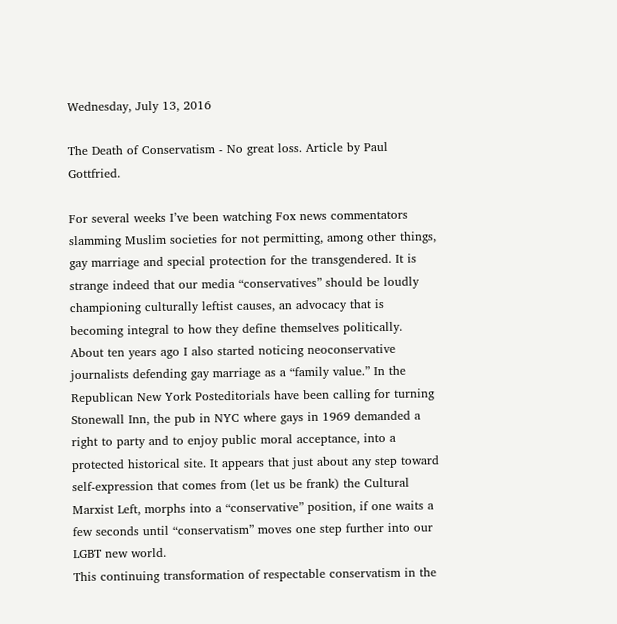Wednesday, July 13, 2016

The Death of Conservatism - No great loss. Article by Paul Gottfried.

For several weeks I’ve been watching Fox news commentators slamming Muslim societies for not permitting, among other things, gay marriage and special protection for the transgendered. It is strange indeed that our media “conservatives” should be loudly championing culturally leftist causes, an advocacy that is becoming integral to how they define themselves politically. About ten years ago I also started noticing neoconservative journalists defending gay marriage as a “family value.” In the Republican New York Posteditorials have been calling for turning Stonewall Inn, the pub in NYC where gays in 1969 demanded a right to party and to enjoy public moral acceptance, into a protected historical site. It appears that just about any step toward self-expression that comes from (let us be frank) the Cultural Marxist Left, morphs into a “conservative” position, if one waits a few seconds until “conservatism” moves one step further into our LGBT new world.
This continuing transformation of respectable conservatism in the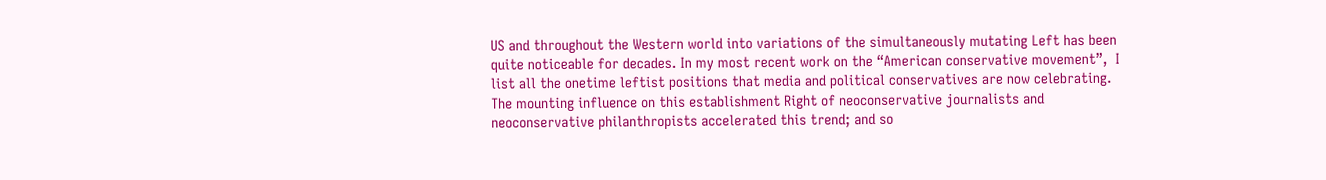US and throughout the Western world into variations of the simultaneously mutating Left has been quite noticeable for decades. In my most recent work on the “American conservative movement”,  I list all the onetime leftist positions that media and political conservatives are now celebrating.  The mounting influence on this establishment Right of neoconservative journalists and neoconservative philanthropists accelerated this trend; and so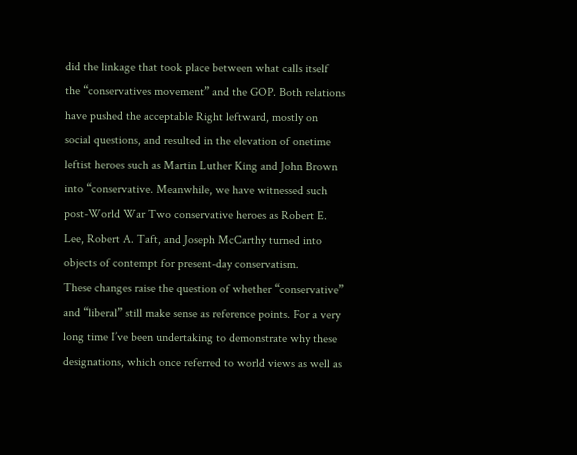did the linkage that took place between what calls itself the “conservatives movement” and the GOP. Both relations have pushed the acceptable Right leftward, mostly on social questions, and resulted in the elevation of onetime leftist heroes such as Martin Luther King and John Brown into “conservative. Meanwhile, we have witnessed such post-World War Two conservative heroes as Robert E. Lee, Robert A. Taft, and Joseph McCarthy turned into objects of contempt for present-day conservatism.
These changes raise the question of whether “conservative” and “liberal” still make sense as reference points. For a very long time I’ve been undertaking to demonstrate why these designations, which once referred to world views as well as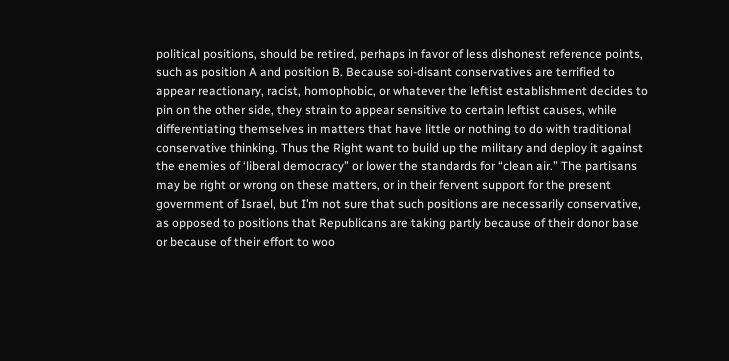political positions, should be retired, perhaps in favor of less dishonest reference points, such as position A and position B. Because soi-disant conservatives are terrified to appear reactionary, racist, homophobic, or whatever the leftist establishment decides to pin on the other side, they strain to appear sensitive to certain leftist causes, while differentiating themselves in matters that have little or nothing to do with traditional conservative thinking. Thus the Right want to build up the military and deploy it against the enemies of ‘liberal democracy” or lower the standards for “clean air.” The partisans may be right or wrong on these matters, or in their fervent support for the present government of Israel, but I’m not sure that such positions are necessarily conservative, as opposed to positions that Republicans are taking partly because of their donor base or because of their effort to woo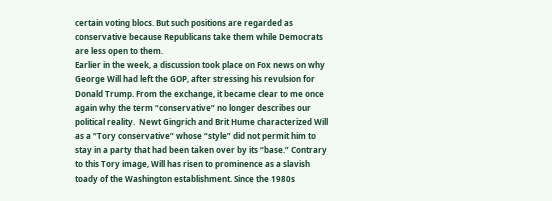certain voting blocs. But such positions are regarded as conservative because Republicans take them while Democrats are less open to them.
Earlier in the week, a discussion took place on Fox news on why George Will had left the GOP, after stressing his revulsion for Donald Trump. From the exchange, it became clear to me once again why the term “conservative” no longer describes our political reality.  Newt Gingrich and Brit Hume characterized Will as a “Tory conservative” whose “style” did not permit him to stay in a party that had been taken over by its “base.” Contrary to this Tory image, Will has risen to prominence as a slavish toady of the Washington establishment. Since the 1980s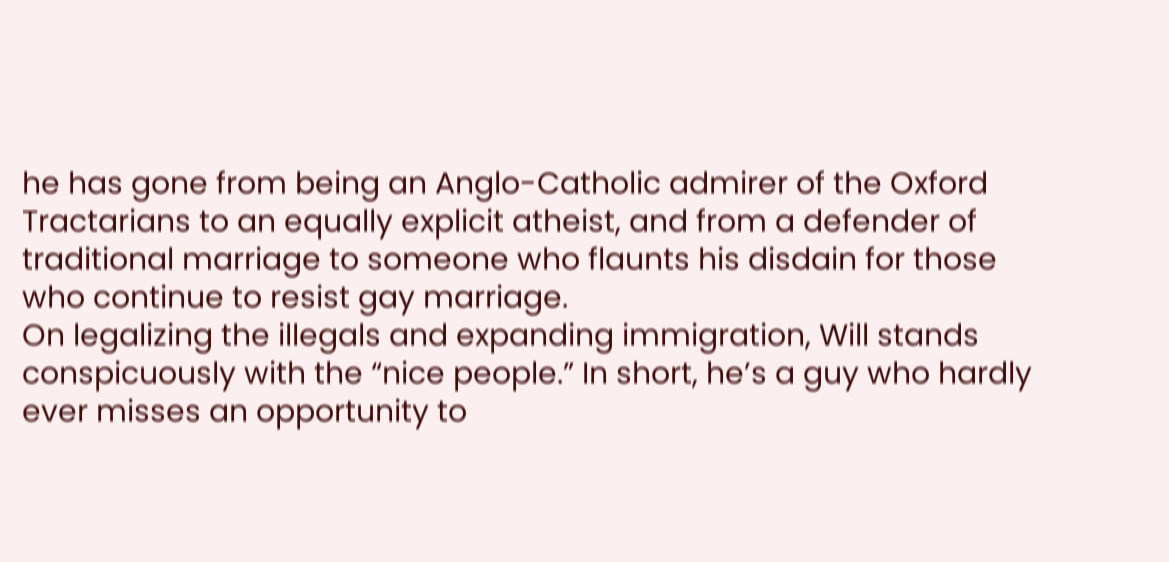he has gone from being an Anglo-Catholic admirer of the Oxford Tractarians to an equally explicit atheist, and from a defender of traditional marriage to someone who flaunts his disdain for those who continue to resist gay marriage.
On legalizing the illegals and expanding immigration, Will stands conspicuously with the “nice people.” In short, he’s a guy who hardly ever misses an opportunity to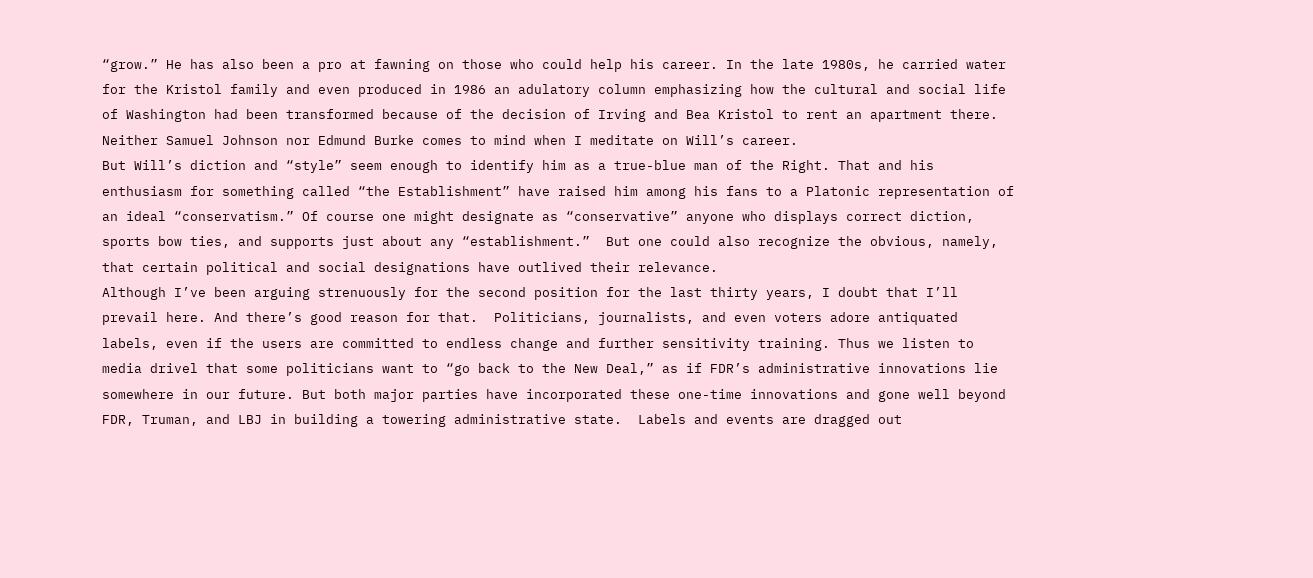“grow.” He has also been a pro at fawning on those who could help his career. In the late 1980s, he carried water for the Kristol family and even produced in 1986 an adulatory column emphasizing how the cultural and social life of Washington had been transformed because of the decision of Irving and Bea Kristol to rent an apartment there. Neither Samuel Johnson nor Edmund Burke comes to mind when I meditate on Will’s career.
But Will’s diction and “style” seem enough to identify him as a true-blue man of the Right. That and his enthusiasm for something called “the Establishment” have raised him among his fans to a Platonic representation of an ideal “conservatism.” Of course one might designate as “conservative” anyone who displays correct diction, sports bow ties, and supports just about any “establishment.”  But one could also recognize the obvious, namely, that certain political and social designations have outlived their relevance.
Although I’ve been arguing strenuously for the second position for the last thirty years, I doubt that I’ll prevail here. And there’s good reason for that.  Politicians, journalists, and even voters adore antiquated labels, even if the users are committed to endless change and further sensitivity training. Thus we listen to media drivel that some politicians want to “go back to the New Deal,” as if FDR’s administrative innovations lie somewhere in our future. But both major parties have incorporated these one-time innovations and gone well beyond FDR, Truman, and LBJ in building a towering administrative state.  Labels and events are dragged out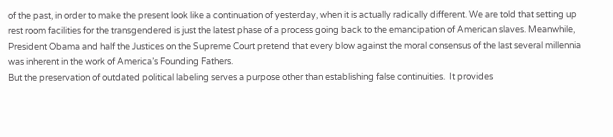of the past, in order to make the present look like a continuation of yesterday, when it is actually radically different. We are told that setting up rest room facilities for the transgendered is just the latest phase of a process going back to the emancipation of American slaves. Meanwhile, President Obama and half the Justices on the Supreme Court pretend that every blow against the moral consensus of the last several millennia was inherent in the work of America’s Founding Fathers.
But the preservation of outdated political labeling serves a purpose other than establishing false continuities.  It provides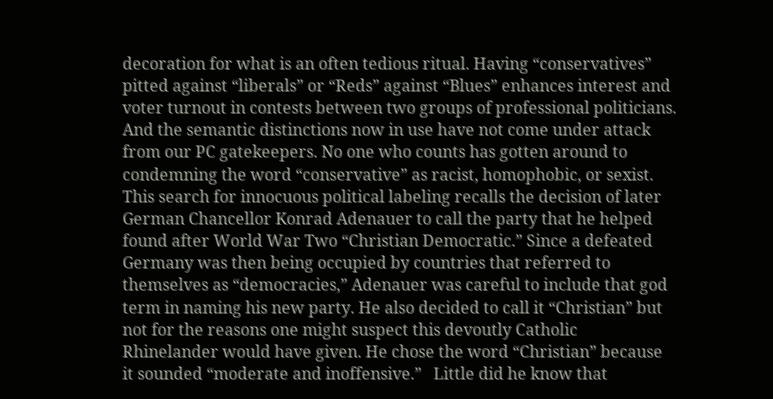decoration for what is an often tedious ritual. Having “conservatives” pitted against “liberals” or “Reds” against “Blues” enhances interest and voter turnout in contests between two groups of professional politicians. And the semantic distinctions now in use have not come under attack from our PC gatekeepers. No one who counts has gotten around to condemning the word “conservative” as racist, homophobic, or sexist.
This search for innocuous political labeling recalls the decision of later German Chancellor Konrad Adenauer to call the party that he helped found after World War Two “Christian Democratic.” Since a defeated Germany was then being occupied by countries that referred to themselves as “democracies,” Adenauer was careful to include that god term in naming his new party. He also decided to call it “Christian” but not for the reasons one might suspect this devoutly Catholic Rhinelander would have given. He chose the word “Christian” because it sounded “moderate and inoffensive.”   Little did he know that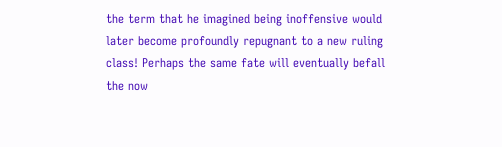the term that he imagined being inoffensive would later become profoundly repugnant to a new ruling class! Perhaps the same fate will eventually befall the now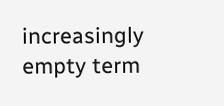increasingly empty term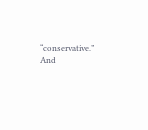“conservative.” And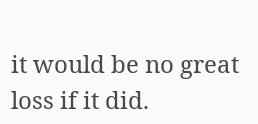it would be no great loss if it did.